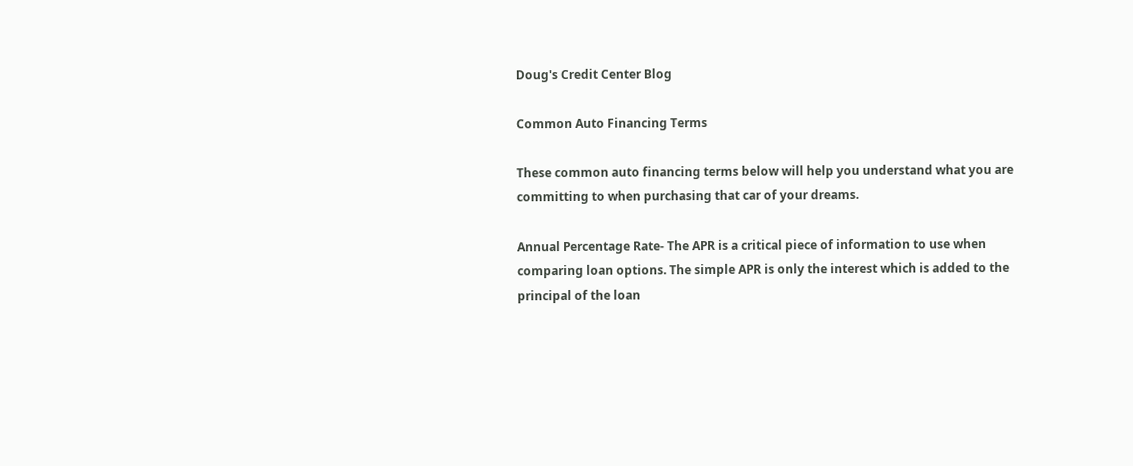Doug's Credit Center Blog

Common Auto Financing Terms

These common auto financing terms below will help you understand what you are committing to when purchasing that car of your dreams.

Annual Percentage Rate- The APR is a critical piece of information to use when comparing loan options. The simple APR is only the interest which is added to the principal of the loan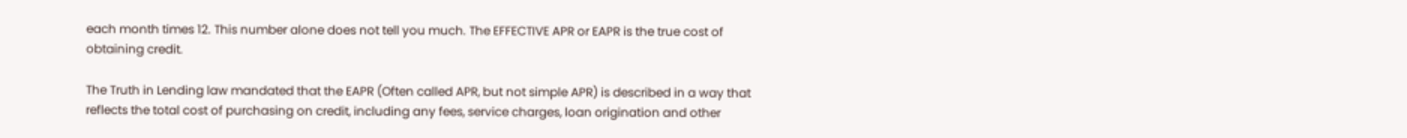each month times 12. This number alone does not tell you much. The EFFECTIVE APR or EAPR is the true cost of obtaining credit.

The Truth in Lending law mandated that the EAPR (Often called APR, but not simple APR) is described in a way that reflects the total cost of purchasing on credit, including any fees, service charges, loan origination and other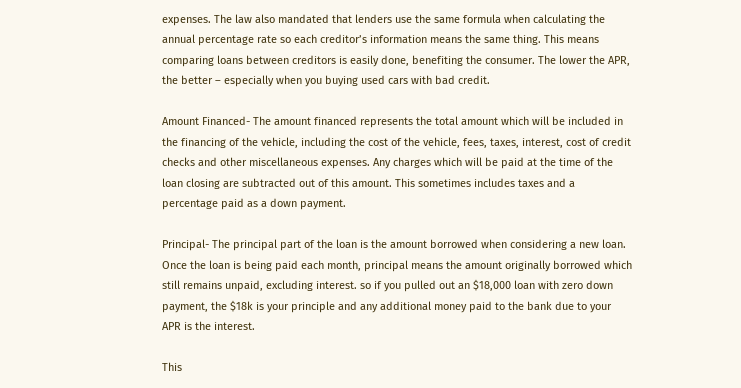expenses. The law also mandated that lenders use the same formula when calculating the annual percentage rate so each creditor’s information means the same thing. This means comparing loans between creditors is easily done, benefiting the consumer. The lower the APR, the better – especially when you buying used cars with bad credit.

Amount Financed- The amount financed represents the total amount which will be included in the financing of the vehicle, including the cost of the vehicle, fees, taxes, interest, cost of credit checks and other miscellaneous expenses. Any charges which will be paid at the time of the loan closing are subtracted out of this amount. This sometimes includes taxes and a percentage paid as a down payment.

Principal- The principal part of the loan is the amount borrowed when considering a new loan. Once the loan is being paid each month, principal means the amount originally borrowed which still remains unpaid, excluding interest. so if you pulled out an $18,000 loan with zero down payment, the $18k is your principle and any additional money paid to the bank due to your APR is the interest.

This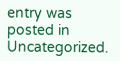entry was posted in Uncategorized.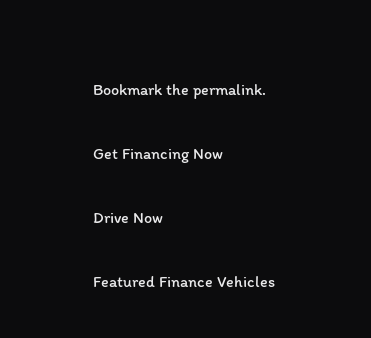Bookmark the permalink.

Get Financing Now

Drive Now

Featured Finance Vehicles